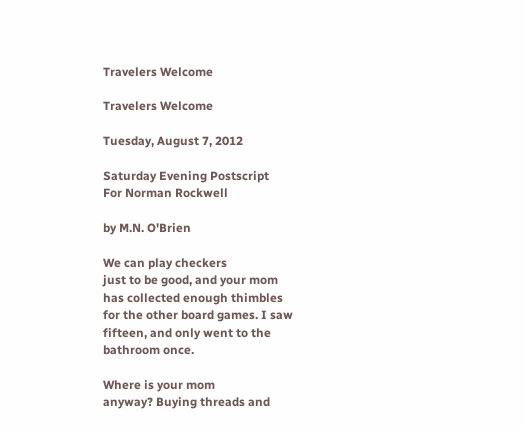Travelers Welcome

Travelers Welcome

Tuesday, August 7, 2012

Saturday Evening Postscript
For Norman Rockwell

by M.N. O'Brien

We can play checkers
just to be good, and your mom
has collected enough thimbles
for the other board games. I saw
fifteen, and only went to the bathroom once.

Where is your mom
anyway? Buying threads and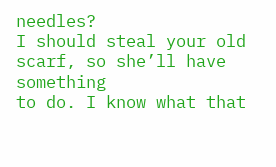needles?
I should steal your old scarf, so she’ll have something
to do. I know what that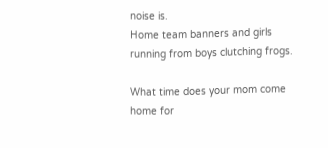noise is.
Home team banners and girls
running from boys clutching frogs.

What time does your mom come
home for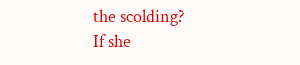the scolding?
If she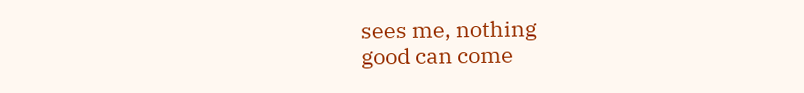sees me, nothing
good can come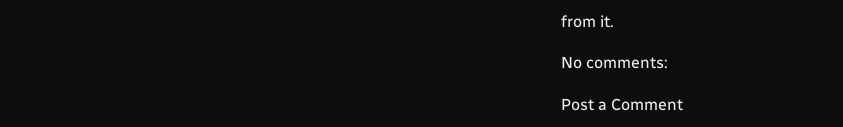from it.

No comments:

Post a Comment